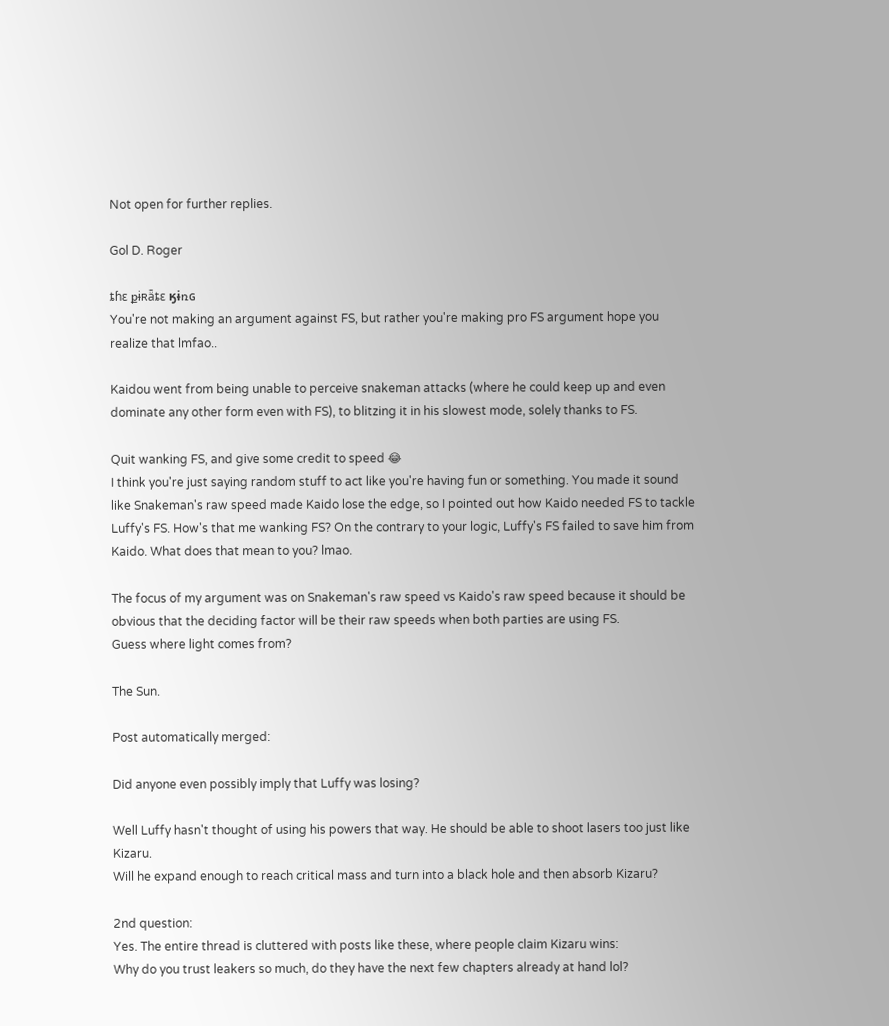Not open for further replies.

Gol D. Roger

ȶɦɛ քɨʀǟȶɛ ӄɨռɢ
You're not making an argument against FS, but rather you're making pro FS argument hope you realize that lmfao..

Kaidou went from being unable to perceive snakeman attacks (where he could keep up and even dominate any other form even with FS), to blitzing it in his slowest mode, solely thanks to FS.

Quit wanking FS, and give some credit to speed 😂
I think you're just saying random stuff to act like you're having fun or something. You made it sound like Snakeman's raw speed made Kaido lose the edge, so I pointed out how Kaido needed FS to tackle Luffy's FS. How's that me wanking FS? On the contrary to your logic, Luffy's FS failed to save him from Kaido. What does that mean to you? lmao.

The focus of my argument was on Snakeman's raw speed vs Kaido's raw speed because it should be obvious that the deciding factor will be their raw speeds when both parties are using FS.
Guess where light comes from?

The Sun.

Post automatically merged:

Did anyone even possibly imply that Luffy was losing?

Well Luffy hasn't thought of using his powers that way. He should be able to shoot lasers too just like Kizaru.
Will he expand enough to reach critical mass and turn into a black hole and then absorb Kizaru?

2nd question:
Yes. The entire thread is cluttered with posts like these, where people claim Kizaru wins:
Why do you trust leakers so much, do they have the next few chapters already at hand lol?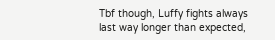Tbf though, Luffy fights always last way longer than expected,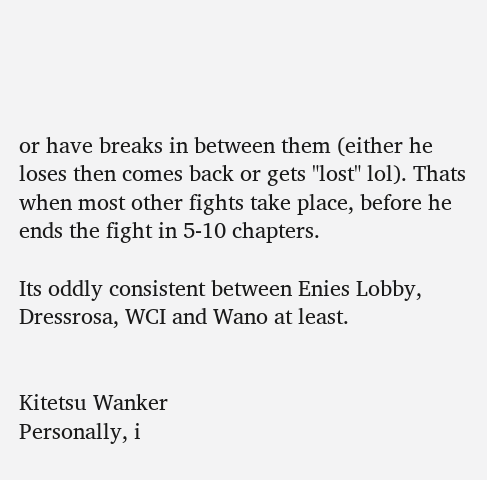or have breaks in between them (either he loses then comes back or gets "lost" lol). Thats when most other fights take place, before he ends the fight in 5-10 chapters.

Its oddly consistent between Enies Lobby, Dressrosa, WCI and Wano at least.


Kitetsu Wanker
Personally, i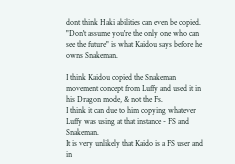dont think Haki abilities can even be copied.
"Don't assume you're the only one who can see the future" is what Kaidou says before he owns Snakeman.

I think Kaidou copied the Snakeman movement concept from Luffy and used it in his Dragon mode, & not the Fs.
I think it can due to him copying whatever Luffy was using at that instance - FS and Snakeman.
It is very unlikely that Kaido is a FS user and in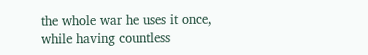the whole war he uses it once, while having countless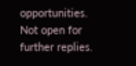opportunities.
Not open for further replies.